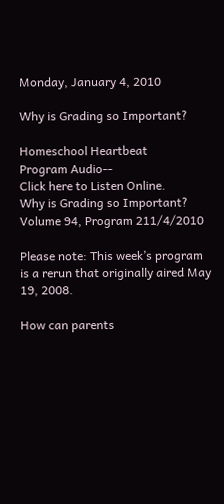Monday, January 4, 2010

Why is Grading so Important?

Homeschool Heartbeat
Program Audio--
Click here to Listen Online.
Why is Grading so Important?
Volume 94, Program 211/4/2010

Please note: This week’s program is a rerun that originally aired May 19, 2008.

How can parents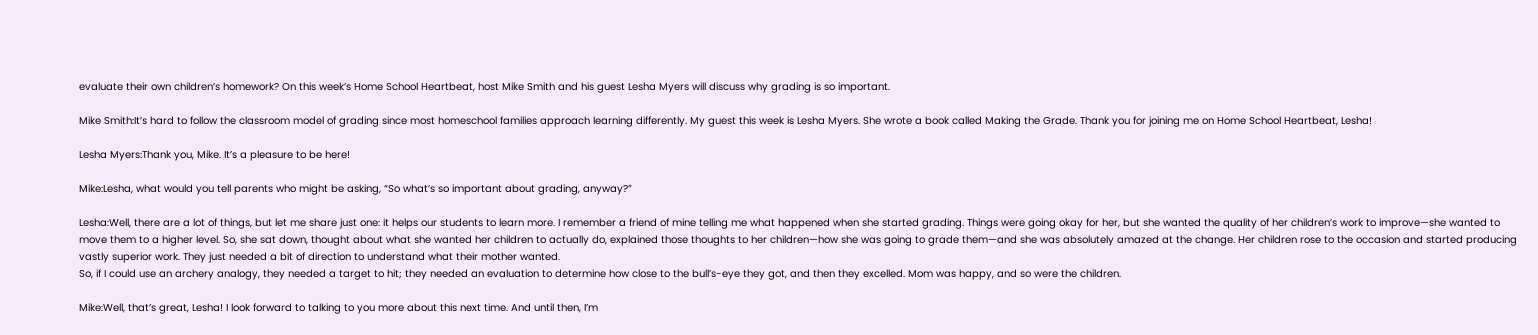evaluate their own children’s homework? On this week’s Home School Heartbeat, host Mike Smith and his guest Lesha Myers will discuss why grading is so important.

Mike Smith:It’s hard to follow the classroom model of grading since most homeschool families approach learning differently. My guest this week is Lesha Myers. She wrote a book called Making the Grade. Thank you for joining me on Home School Heartbeat, Lesha!

Lesha Myers:Thank you, Mike. It’s a pleasure to be here!

Mike:Lesha, what would you tell parents who might be asking, “So what’s so important about grading, anyway?”

Lesha:Well, there are a lot of things, but let me share just one: it helps our students to learn more. I remember a friend of mine telling me what happened when she started grading. Things were going okay for her, but she wanted the quality of her children’s work to improve—she wanted to move them to a higher level. So, she sat down, thought about what she wanted her children to actually do, explained those thoughts to her children—how she was going to grade them—and she was absolutely amazed at the change. Her children rose to the occasion and started producing vastly superior work. They just needed a bit of direction to understand what their mother wanted.
So, if I could use an archery analogy, they needed a target to hit; they needed an evaluation to determine how close to the bull’s-eye they got, and then they excelled. Mom was happy, and so were the children.

Mike:Well, that’s great, Lesha! I look forward to talking to you more about this next time. And until then, I’m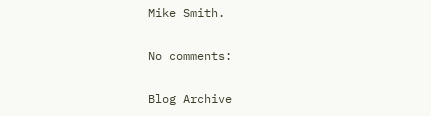Mike Smith.

No comments:

Blog Archive